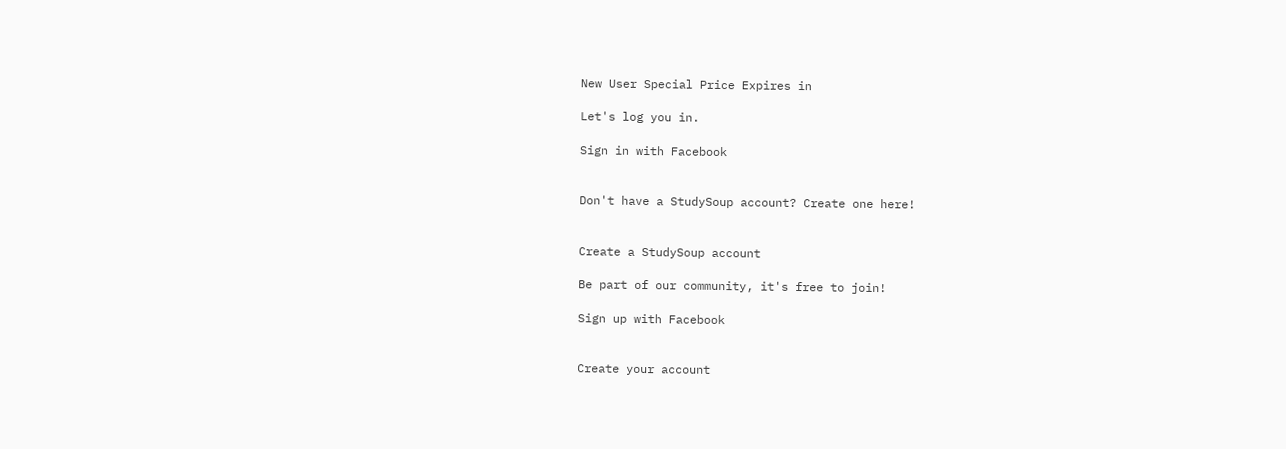New User Special Price Expires in

Let's log you in.

Sign in with Facebook


Don't have a StudySoup account? Create one here!


Create a StudySoup account

Be part of our community, it's free to join!

Sign up with Facebook


Create your account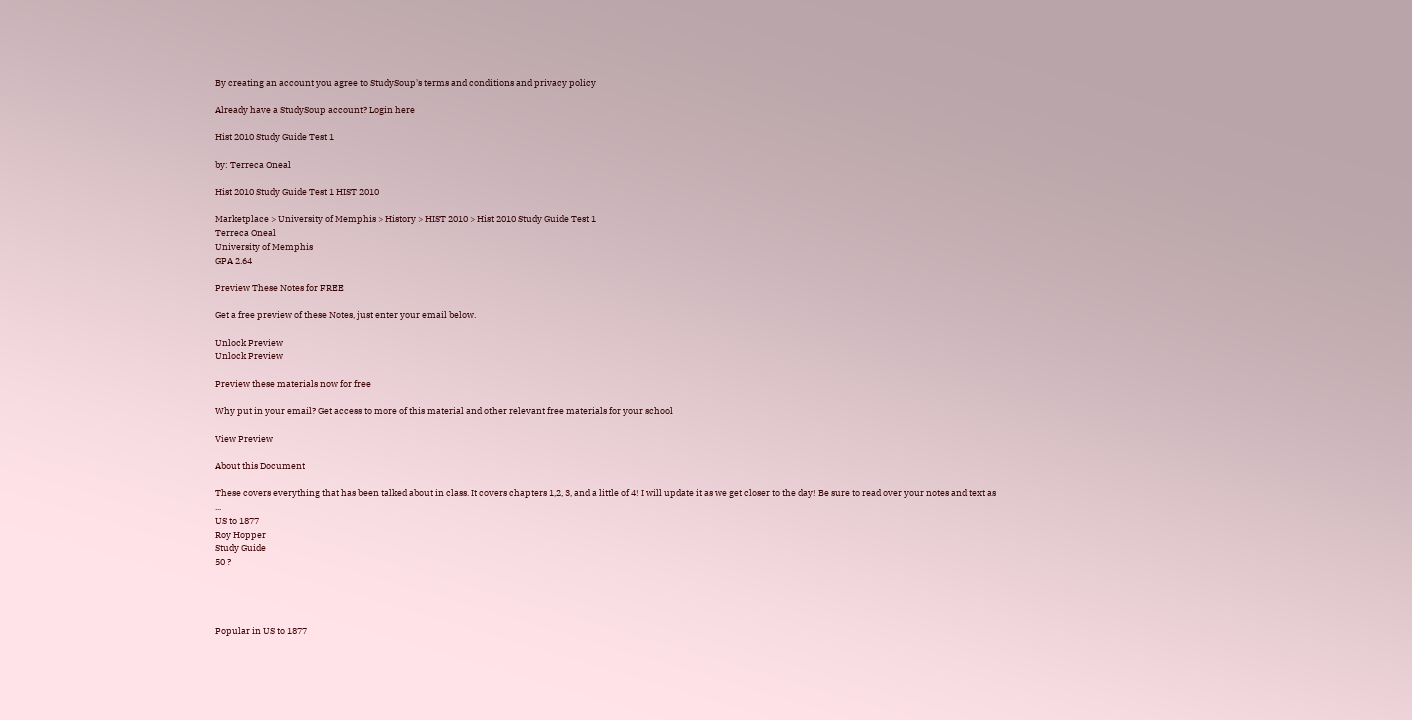By creating an account you agree to StudySoup's terms and conditions and privacy policy

Already have a StudySoup account? Login here

Hist 2010 Study Guide Test 1

by: Terreca Oneal

Hist 2010 Study Guide Test 1 HIST 2010

Marketplace > University of Memphis > History > HIST 2010 > Hist 2010 Study Guide Test 1
Terreca Oneal
University of Memphis
GPA 2.64

Preview These Notes for FREE

Get a free preview of these Notes, just enter your email below.

Unlock Preview
Unlock Preview

Preview these materials now for free

Why put in your email? Get access to more of this material and other relevant free materials for your school

View Preview

About this Document

These covers everything that has been talked about in class. It covers chapters 1,2, 3, and a little of 4! I will update it as we get closer to the day! Be sure to read over your notes and text as ...
US to 1877
Roy Hopper
Study Guide
50 ?




Popular in US to 1877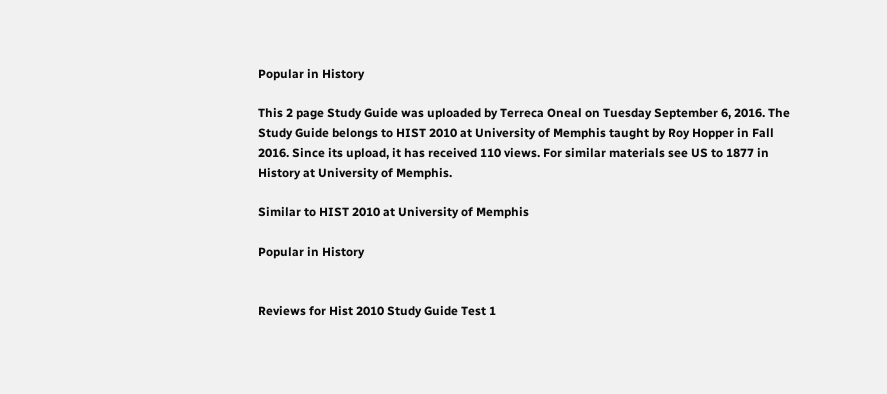Popular in History

This 2 page Study Guide was uploaded by Terreca Oneal on Tuesday September 6, 2016. The Study Guide belongs to HIST 2010 at University of Memphis taught by Roy Hopper in Fall 2016. Since its upload, it has received 110 views. For similar materials see US to 1877 in History at University of Memphis.

Similar to HIST 2010 at University of Memphis

Popular in History


Reviews for Hist 2010 Study Guide Test 1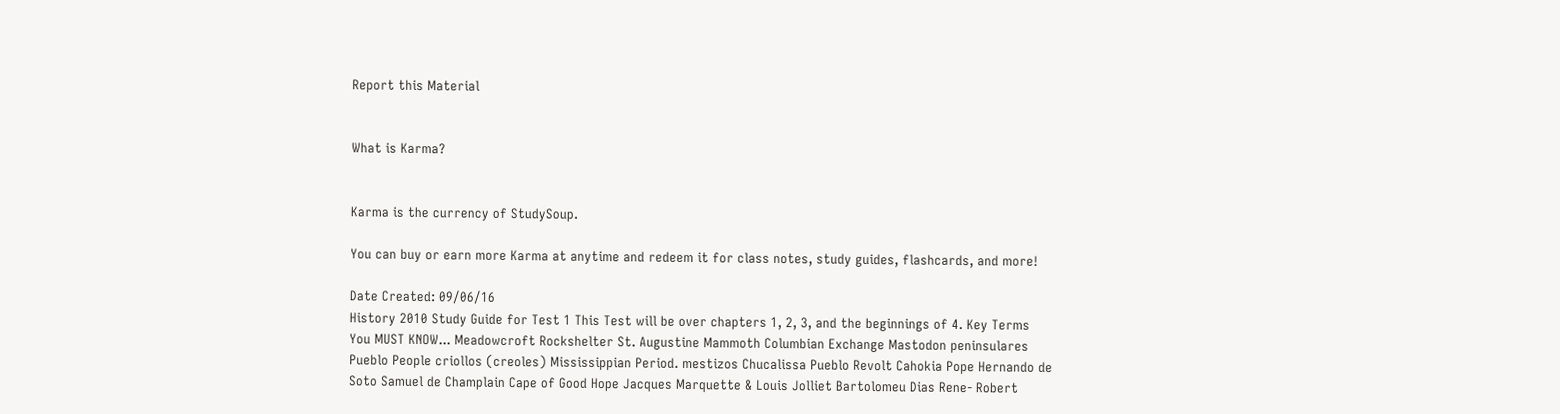Report this Material


What is Karma?


Karma is the currency of StudySoup.

You can buy or earn more Karma at anytime and redeem it for class notes, study guides, flashcards, and more!

Date Created: 09/06/16
History 2010 Study Guide for Test 1 This Test will be over chapters 1, 2, 3, and the beginnings of 4. Key Terms You MUST KNOW... Meadowcroft Rockshelter St. Augustine Mammoth Columbian Exchange Mastodon peninsulares Pueblo People criollos (creoles) Mississippian Period. mestizos Chucalissa Pueblo Revolt Cahokia Pope Hernando de Soto Samuel de Champlain Cape of Good Hope Jacques Marquette & Louis Jolliet Bartolomeu Dias Rene- Robert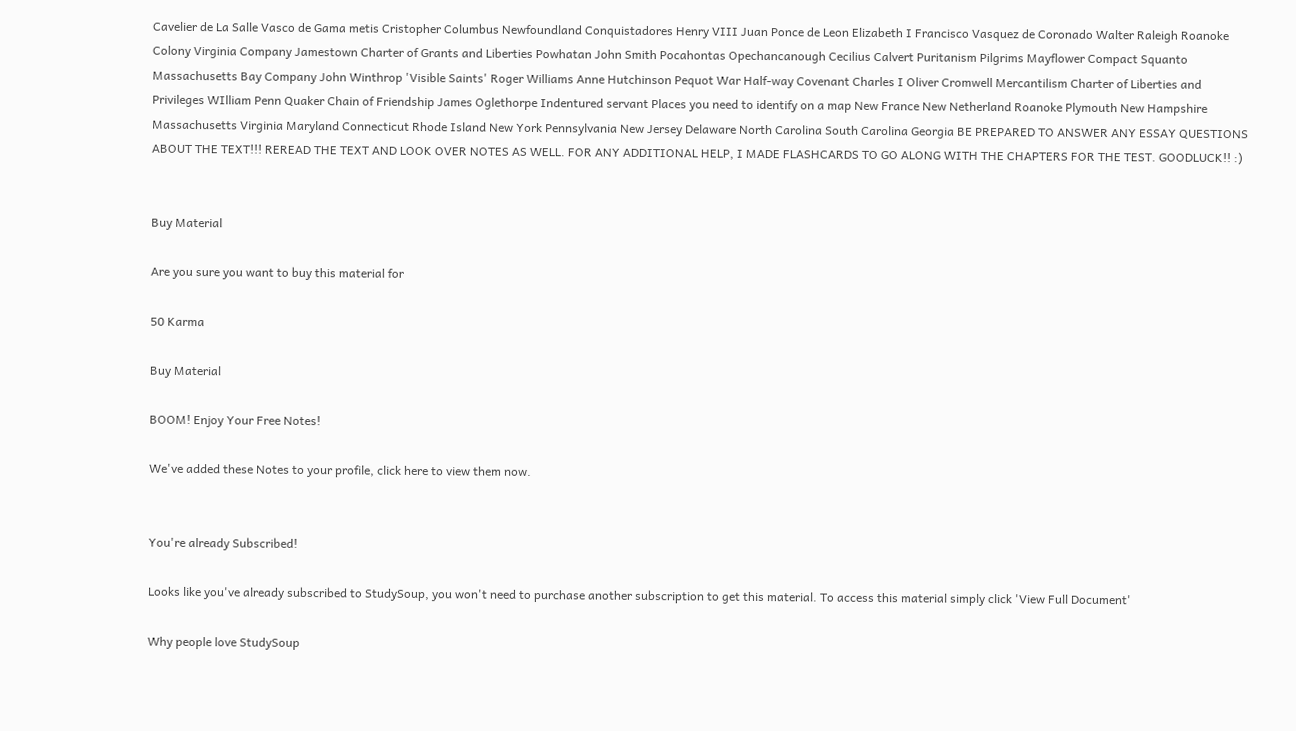Cavelier de La Salle Vasco de Gama metis Cristopher Columbus Newfoundland Conquistadores Henry VIII Juan Ponce de Leon Elizabeth I Francisco Vasquez de Coronado Walter Raleigh Roanoke Colony Virginia Company Jamestown Charter of Grants and Liberties Powhatan John Smith Pocahontas Opechancanough Cecilius Calvert Puritanism Pilgrims Mayflower Compact Squanto Massachusetts Bay Company John Winthrop 'Visible Saints' Roger Williams Anne Hutchinson Pequot War Half-way Covenant Charles I Oliver Cromwell Mercantilism Charter of Liberties and Privileges WIlliam Penn Quaker Chain of Friendship James Oglethorpe Indentured servant Places you need to identify on a map New France New Netherland Roanoke Plymouth New Hampshire Massachusetts Virginia Maryland Connecticut Rhode Island New York Pennsylvania New Jersey Delaware North Carolina South Carolina Georgia BE PREPARED TO ANSWER ANY ESSAY QUESTIONS ABOUT THE TEXT!!! REREAD THE TEXT AND LOOK OVER NOTES AS WELL. FOR ANY ADDITIONAL HELP, I MADE FLASHCARDS TO GO ALONG WITH THE CHAPTERS FOR THE TEST. GOODLUCK!! :)


Buy Material

Are you sure you want to buy this material for

50 Karma

Buy Material

BOOM! Enjoy Your Free Notes!

We've added these Notes to your profile, click here to view them now.


You're already Subscribed!

Looks like you've already subscribed to StudySoup, you won't need to purchase another subscription to get this material. To access this material simply click 'View Full Document'

Why people love StudySoup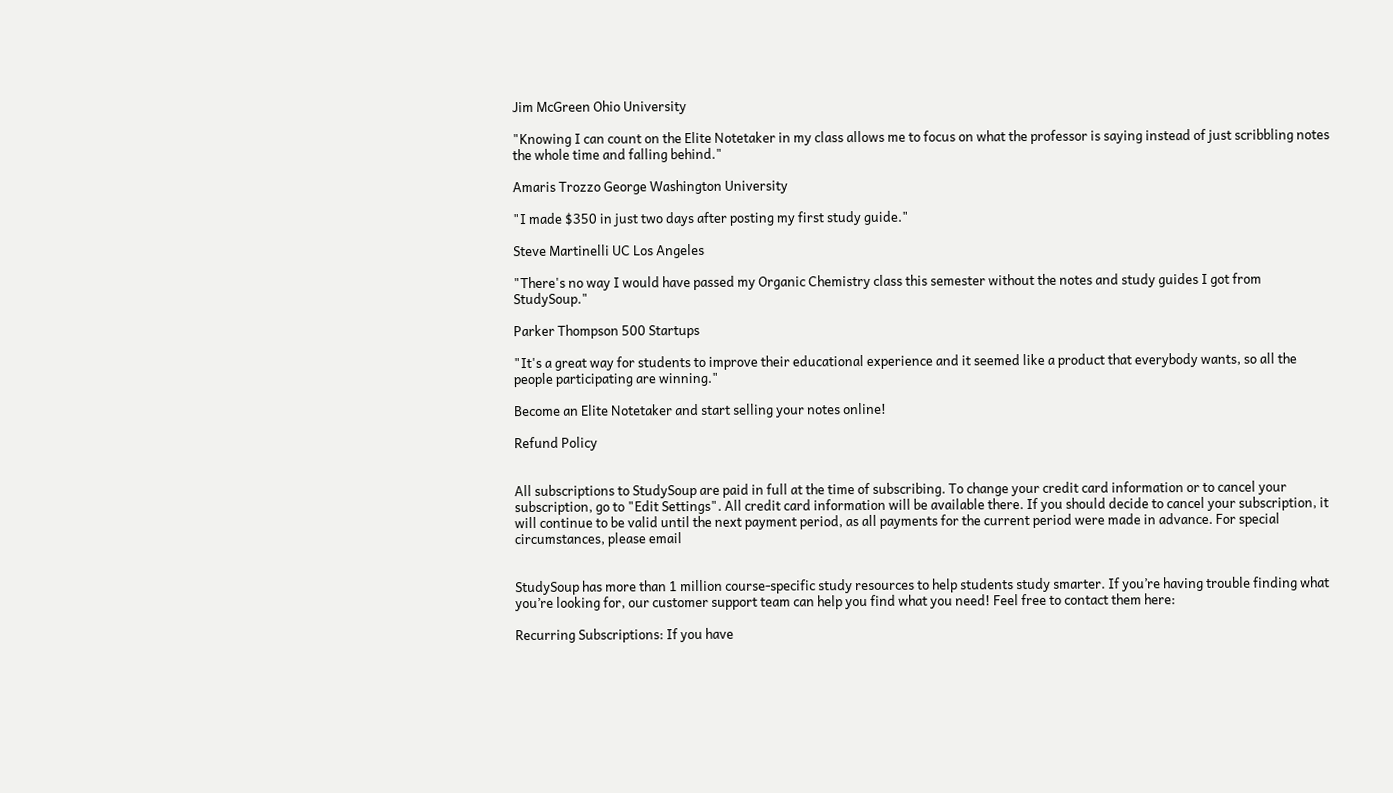Jim McGreen Ohio University

"Knowing I can count on the Elite Notetaker in my class allows me to focus on what the professor is saying instead of just scribbling notes the whole time and falling behind."

Amaris Trozzo George Washington University

"I made $350 in just two days after posting my first study guide."

Steve Martinelli UC Los Angeles

"There's no way I would have passed my Organic Chemistry class this semester without the notes and study guides I got from StudySoup."

Parker Thompson 500 Startups

"It's a great way for students to improve their educational experience and it seemed like a product that everybody wants, so all the people participating are winning."

Become an Elite Notetaker and start selling your notes online!

Refund Policy


All subscriptions to StudySoup are paid in full at the time of subscribing. To change your credit card information or to cancel your subscription, go to "Edit Settings". All credit card information will be available there. If you should decide to cancel your subscription, it will continue to be valid until the next payment period, as all payments for the current period were made in advance. For special circumstances, please email


StudySoup has more than 1 million course-specific study resources to help students study smarter. If you’re having trouble finding what you’re looking for, our customer support team can help you find what you need! Feel free to contact them here:

Recurring Subscriptions: If you have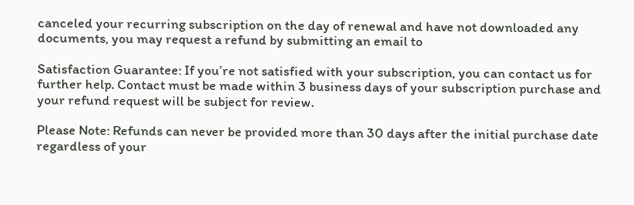canceled your recurring subscription on the day of renewal and have not downloaded any documents, you may request a refund by submitting an email to

Satisfaction Guarantee: If you’re not satisfied with your subscription, you can contact us for further help. Contact must be made within 3 business days of your subscription purchase and your refund request will be subject for review.

Please Note: Refunds can never be provided more than 30 days after the initial purchase date regardless of your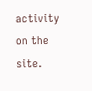activity on the site.